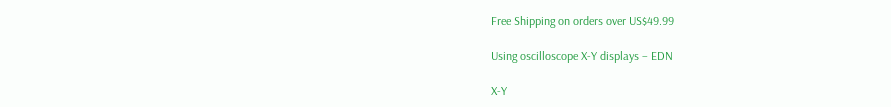Free Shipping on orders over US$49.99

Using oscilloscope X-Y displays – EDN

X-Y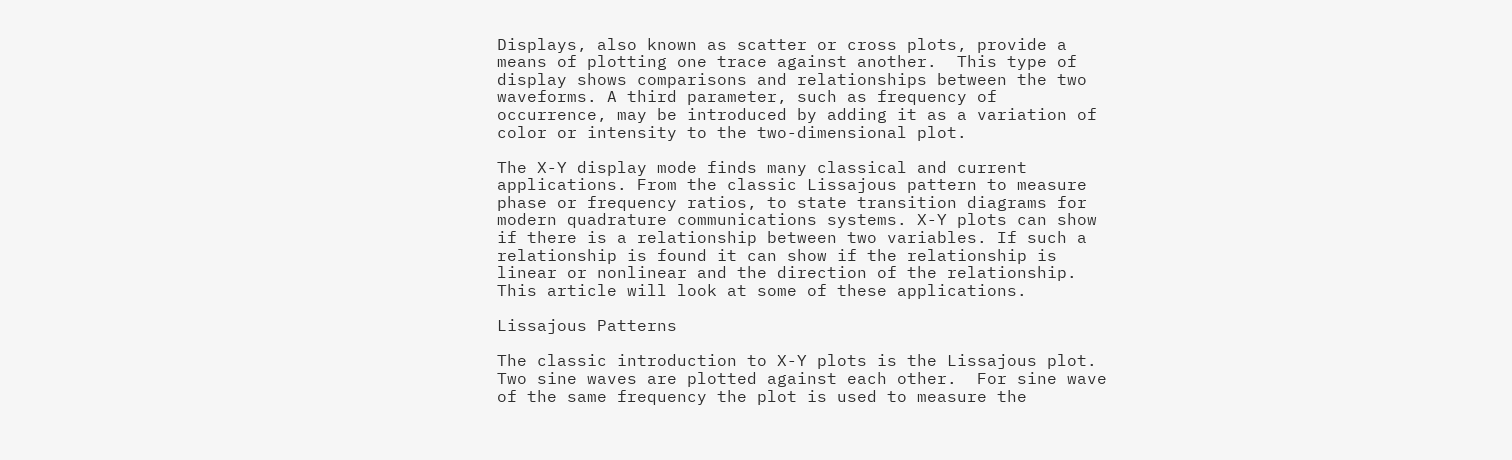Displays, also known as scatter or cross plots, provide a means of plotting one trace against another.  This type of display shows comparisons and relationships between the two waveforms. A third parameter, such as frequency of occurrence, may be introduced by adding it as a variation of color or intensity to the two-dimensional plot.

The X-Y display mode finds many classical and current applications. From the classic Lissajous pattern to measure phase or frequency ratios, to state transition diagrams for modern quadrature communications systems. X-Y plots can show if there is a relationship between two variables. If such a relationship is found it can show if the relationship is linear or nonlinear and the direction of the relationship. This article will look at some of these applications.

Lissajous Patterns

The classic introduction to X-Y plots is the Lissajous plot.  Two sine waves are plotted against each other.  For sine wave of the same frequency the plot is used to measure the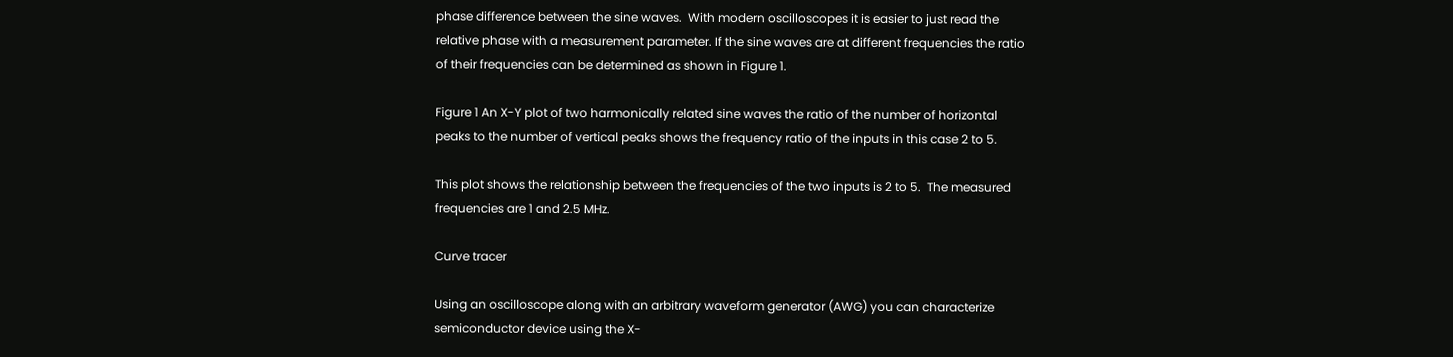phase difference between the sine waves.  With modern oscilloscopes it is easier to just read the relative phase with a measurement parameter. If the sine waves are at different frequencies the ratio of their frequencies can be determined as shown in Figure 1.

Figure 1 An X-Y plot of two harmonically related sine waves the ratio of the number of horizontal peaks to the number of vertical peaks shows the frequency ratio of the inputs in this case 2 to 5.

This plot shows the relationship between the frequencies of the two inputs is 2 to 5.  The measured frequencies are 1 and 2.5 MHz.

Curve tracer

Using an oscilloscope along with an arbitrary waveform generator (AWG) you can characterize semiconductor device using the X-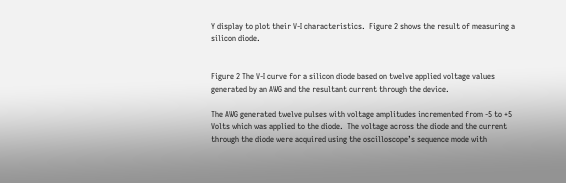Y display to plot their V-I characteristics.  Figure 2 shows the result of measuring a silicon diode.


Figure 2 The V-I curve for a silicon diode based on twelve applied voltage values generated by an AWG and the resultant current through the device.

The AWG generated twelve pulses with voltage amplitudes incremented from -5 to +5 Volts which was applied to the diode.  The voltage across the diode and the current through the diode were acquired using the oscilloscope’s sequence mode with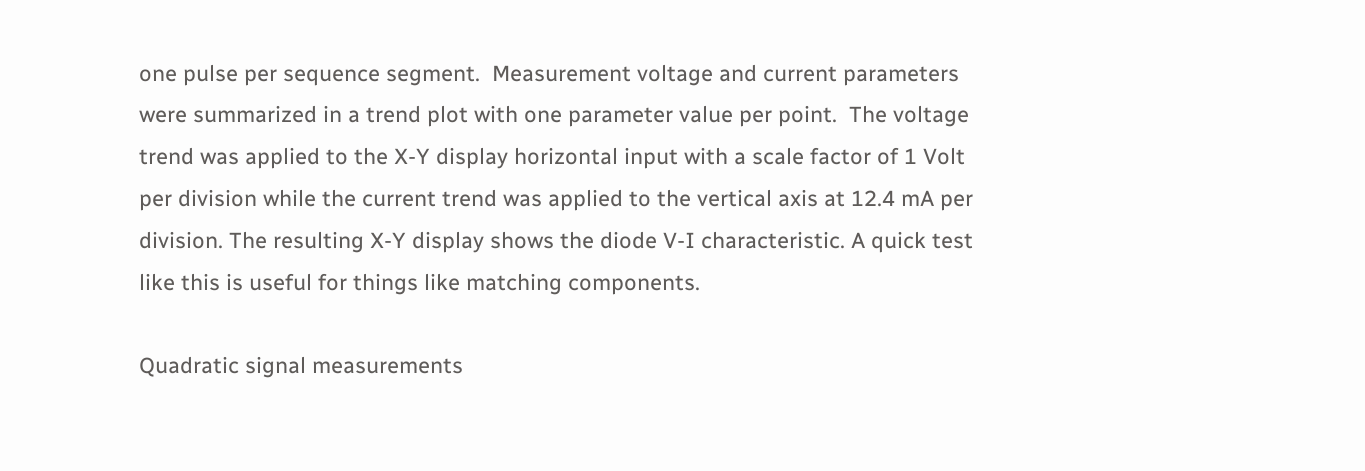one pulse per sequence segment.  Measurement voltage and current parameters were summarized in a trend plot with one parameter value per point.  The voltage trend was applied to the X-Y display horizontal input with a scale factor of 1 Volt per division while the current trend was applied to the vertical axis at 12.4 mA per division. The resulting X-Y display shows the diode V-I characteristic. A quick test like this is useful for things like matching components.

Quadratic signal measurements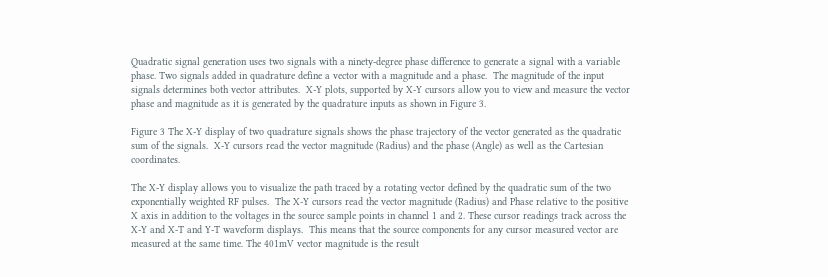Quadratic signal generation uses two signals with a ninety-degree phase difference to generate a signal with a variable phase. Two signals added in quadrature define a vector with a magnitude and a phase.  The magnitude of the input signals determines both vector attributes.  X-Y plots, supported by X-Y cursors allow you to view and measure the vector phase and magnitude as it is generated by the quadrature inputs as shown in Figure 3.

Figure 3 The X-Y display of two quadrature signals shows the phase trajectory of the vector generated as the quadratic sum of the signals.  X-Y cursors read the vector magnitude (Radius) and the phase (Angle) as well as the Cartesian coordinates.

The X-Y display allows you to visualize the path traced by a rotating vector defined by the quadratic sum of the two exponentially weighted RF pulses.  The X-Y cursors read the vector magnitude (Radius) and Phase relative to the positive X axis in addition to the voltages in the source sample points in channel 1 and 2. These cursor readings track across the X-Y and X-T and Y-T waveform displays.  This means that the source components for any cursor measured vector are measured at the same time. The 401mV vector magnitude is the result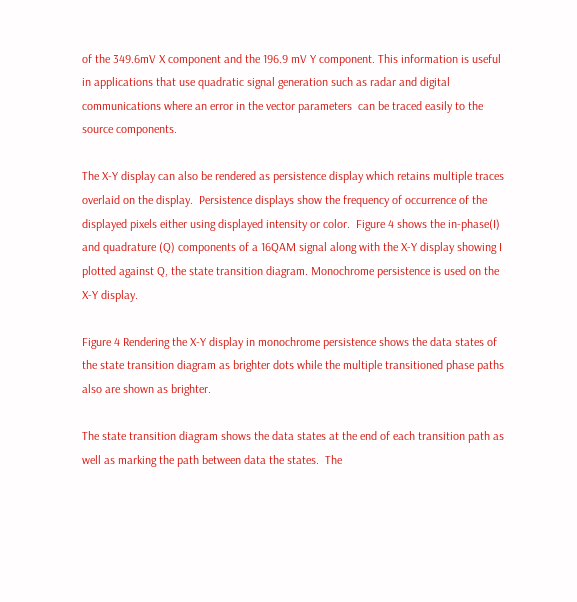of the 349.6mV X component and the 196.9 mV Y component. This information is useful in applications that use quadratic signal generation such as radar and digital communications where an error in the vector parameters  can be traced easily to the source components.

The X-Y display can also be rendered as persistence display which retains multiple traces overlaid on the display.  Persistence displays show the frequency of occurrence of the displayed pixels either using displayed intensity or color.  Figure 4 shows the in-phase(I) and quadrature (Q) components of a 16QAM signal along with the X-Y display showing I plotted against Q, the state transition diagram. Monochrome persistence is used on the X-Y display.

Figure 4 Rendering the X-Y display in monochrome persistence shows the data states of the state transition diagram as brighter dots while the multiple transitioned phase paths also are shown as brighter.

The state transition diagram shows the data states at the end of each transition path as well as marking the path between data the states.  The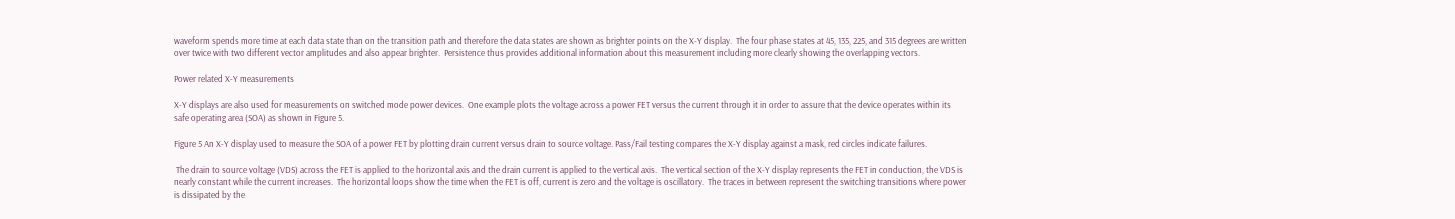waveform spends more time at each data state than on the transition path and therefore the data states are shown as brighter points on the X-Y display.  The four phase states at 45, 135, 225, and 315 degrees are written over twice with two different vector amplitudes and also appear brighter.  Persistence thus provides additional information about this measurement including more clearly showing the overlapping vectors.

Power related X-Y measurements

X-Y displays are also used for measurements on switched mode power devices.  One example plots the voltage across a power FET versus the current through it in order to assure that the device operates within its safe operating area (SOA) as shown in Figure 5.

Figure 5 An X-Y display used to measure the SOA of a power FET by plotting drain current versus drain to source voltage. Pass/Fail testing compares the X-Y display against a mask, red circles indicate failures.

 The drain to source voltage (VDS) across the FET is applied to the horizontal axis and the drain current is applied to the vertical axis.  The vertical section of the X-Y display represents the FET in conduction, the VDS is nearly constant while the current increases.  The horizontal loops show the time when the FET is off, current is zero and the voltage is oscillatory.  The traces in between represent the switching transitions where power is dissipated by the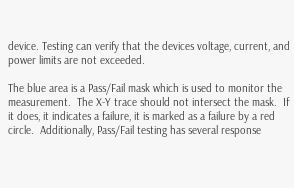device. Testing can verify that the devices voltage, current, and power limits are not exceeded.

The blue area is a Pass/Fail mask which is used to monitor the measurement.  The X-Y trace should not intersect the mask.  If it does, it indicates a failure, it is marked as a failure by a red circle.  Additionally, Pass/Fail testing has several response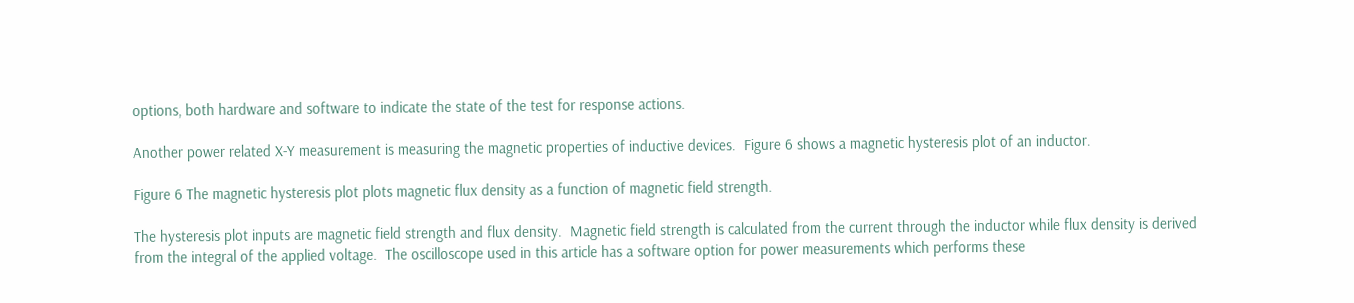options, both hardware and software to indicate the state of the test for response actions.

Another power related X-Y measurement is measuring the magnetic properties of inductive devices.  Figure 6 shows a magnetic hysteresis plot of an inductor.

Figure 6 The magnetic hysteresis plot plots magnetic flux density as a function of magnetic field strength.

The hysteresis plot inputs are magnetic field strength and flux density.  Magnetic field strength is calculated from the current through the inductor while flux density is derived from the integral of the applied voltage.  The oscilloscope used in this article has a software option for power measurements which performs these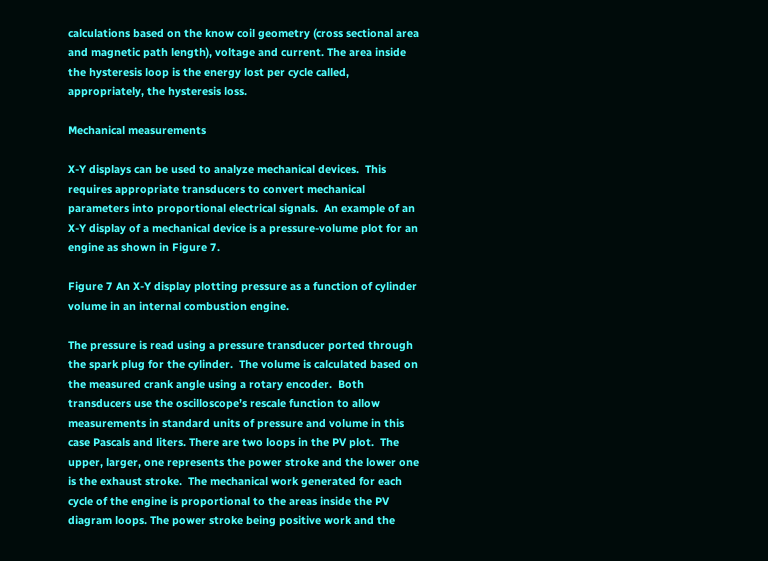calculations based on the know coil geometry (cross sectional area and magnetic path length), voltage and current. The area inside the hysteresis loop is the energy lost per cycle called, appropriately, the hysteresis loss.

Mechanical measurements

X-Y displays can be used to analyze mechanical devices.  This requires appropriate transducers to convert mechanical parameters into proportional electrical signals.  An example of an X-Y display of a mechanical device is a pressure-volume plot for an engine as shown in Figure 7.

Figure 7 An X-Y display plotting pressure as a function of cylinder volume in an internal combustion engine.

The pressure is read using a pressure transducer ported through the spark plug for the cylinder.  The volume is calculated based on the measured crank angle using a rotary encoder.  Both transducers use the oscilloscope’s rescale function to allow measurements in standard units of pressure and volume in this case Pascals and liters. There are two loops in the PV plot.  The upper, larger, one represents the power stroke and the lower one is the exhaust stroke.  The mechanical work generated for each cycle of the engine is proportional to the areas inside the PV diagram loops. The power stroke being positive work and the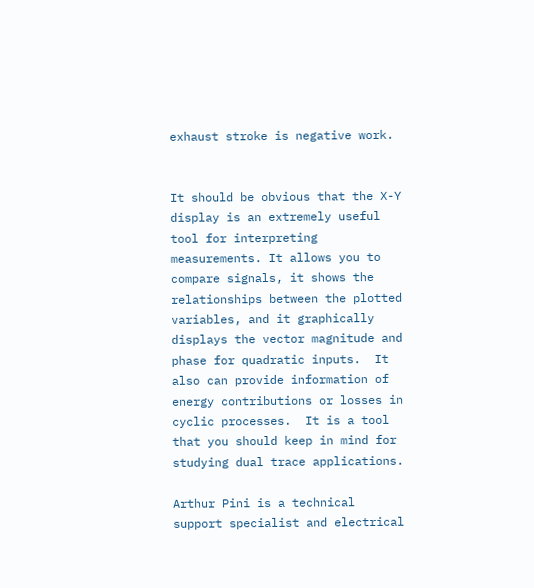exhaust stroke is negative work.


It should be obvious that the X-Y display is an extremely useful tool for interpreting measurements. It allows you to compare signals, it shows the relationships between the plotted variables, and it graphically displays the vector magnitude and phase for quadratic inputs.  It also can provide information of energy contributions or losses in cyclic processes.  It is a tool that you should keep in mind for studying dual trace applications.

Arthur Pini is a technical support specialist and electrical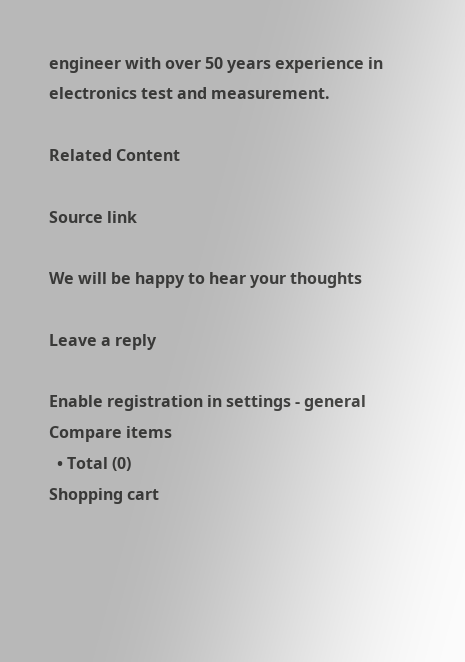engineer with over 50 years experience in electronics test and measurement.

Related Content

Source link

We will be happy to hear your thoughts

Leave a reply

Enable registration in settings - general
Compare items
  • Total (0)
Shopping cart